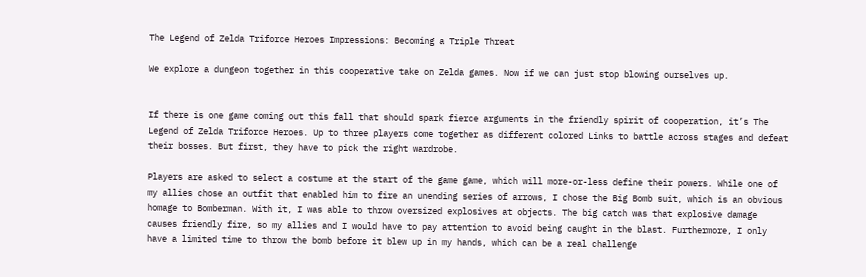The Legend of Zelda Triforce Heroes Impressions: Becoming a Triple Threat

We explore a dungeon together in this cooperative take on Zelda games. Now if we can just stop blowing ourselves up.


If there is one game coming out this fall that should spark fierce arguments in the friendly spirit of cooperation, it’s The Legend of Zelda Triforce Heroes. Up to three players come together as different colored Links to battle across stages and defeat their bosses. But first, they have to pick the right wardrobe.

Players are asked to select a costume at the start of the game game, which will more-or-less define their powers. While one of my allies chose an outfit that enabled him to fire an unending series of arrows, I chose the Big Bomb suit, which is an obvious homage to Bomberman. With it, I was able to throw oversized explosives at objects. The big catch was that explosive damage causes friendly fire, so my allies and I would have to pay attention to avoid being caught in the blast. Furthermore, I only have a limited time to throw the bomb before it blew up in my hands, which can be a real challenge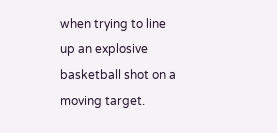when trying to line up an explosive basketball shot on a moving target.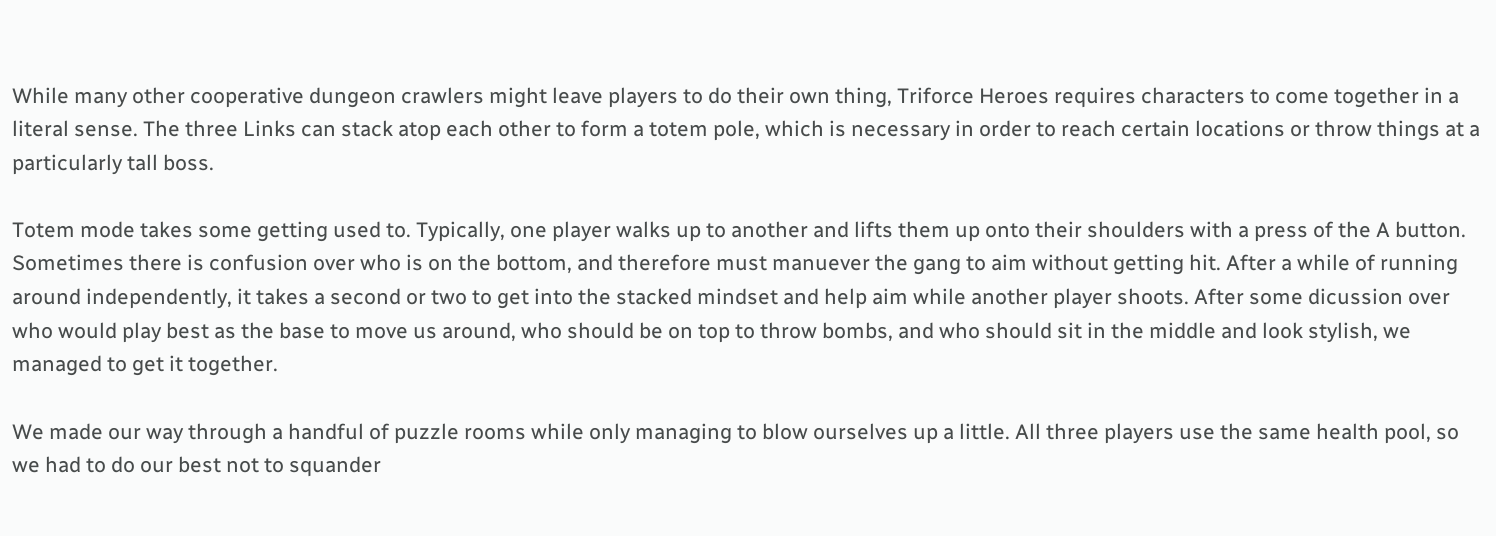While many other cooperative dungeon crawlers might leave players to do their own thing, Triforce Heroes requires characters to come together in a literal sense. The three Links can stack atop each other to form a totem pole, which is necessary in order to reach certain locations or throw things at a particularly tall boss.

Totem mode takes some getting used to. Typically, one player walks up to another and lifts them up onto their shoulders with a press of the A button. Sometimes there is confusion over who is on the bottom, and therefore must manuever the gang to aim without getting hit. After a while of running around independently, it takes a second or two to get into the stacked mindset and help aim while another player shoots. After some dicussion over who would play best as the base to move us around, who should be on top to throw bombs, and who should sit in the middle and look stylish, we managed to get it together.

We made our way through a handful of puzzle rooms while only managing to blow ourselves up a little. All three players use the same health pool, so we had to do our best not to squander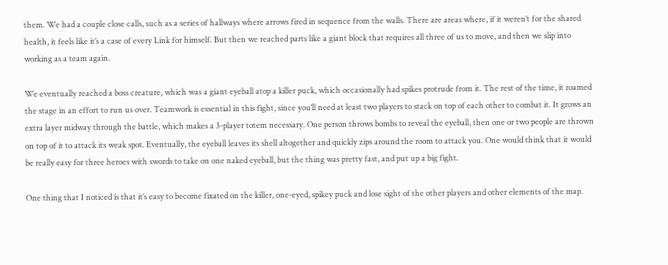them. We had a couple close calls, such as a series of hallways where arrows fired in sequence from the walls. There are areas where, if it weren’t for the shared health, it feels like it’s a case of every Link for himself. But then we reached parts like a giant block that requires all three of us to move, and then we slip into working as a team again.

We eventually reached a boss creature, which was a giant eyeball atop a killer puck, which occasionally had spikes protrude from it. The rest of the time, it roamed the stage in an effort to run us over. Teamwork is essential in this fight, since you’ll need at least two players to stack on top of each other to combat it. It grows an extra layer midway through the battle, which makes a 3-player totem necessary. One person throws bombs to reveal the eyeball, then one or two people are thrown on top of it to attack its weak spot. Eventually, the eyeball leaves its shell altogether and quickly zips around the room to attack you. One would think that it would be really easy for three heroes with swords to take on one naked eyeball, but the thing was pretty fast, and put up a big fight.

One thing that I noticed is that it’s easy to become fixated on the killer, one-eyed, spikey puck and lose sight of the other players and other elements of the map.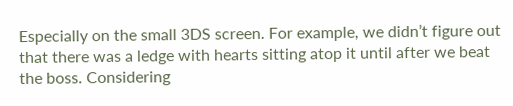Especially on the small 3DS screen. For example, we didn’t figure out that there was a ledge with hearts sitting atop it until after we beat the boss. Considering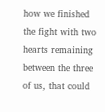how we finished the fight with two hearts remaining between the three of us, that could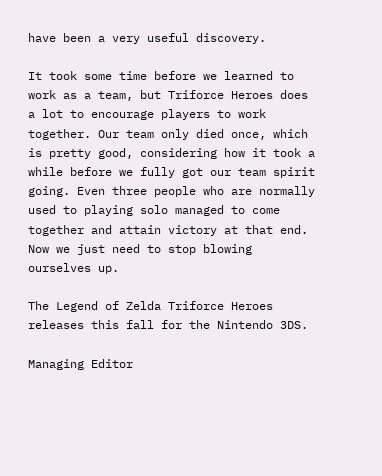have been a very useful discovery.

It took some time before we learned to work as a team, but Triforce Heroes does a lot to encourage players to work together. Our team only died once, which is pretty good, considering how it took a while before we fully got our team spirit going. Even three people who are normally used to playing solo managed to come together and attain victory at that end. Now we just need to stop blowing ourselves up.

The Legend of Zelda Triforce Heroes releases this fall for the Nintendo 3DS.

Managing Editor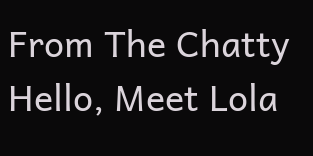From The Chatty
Hello, Meet Lola